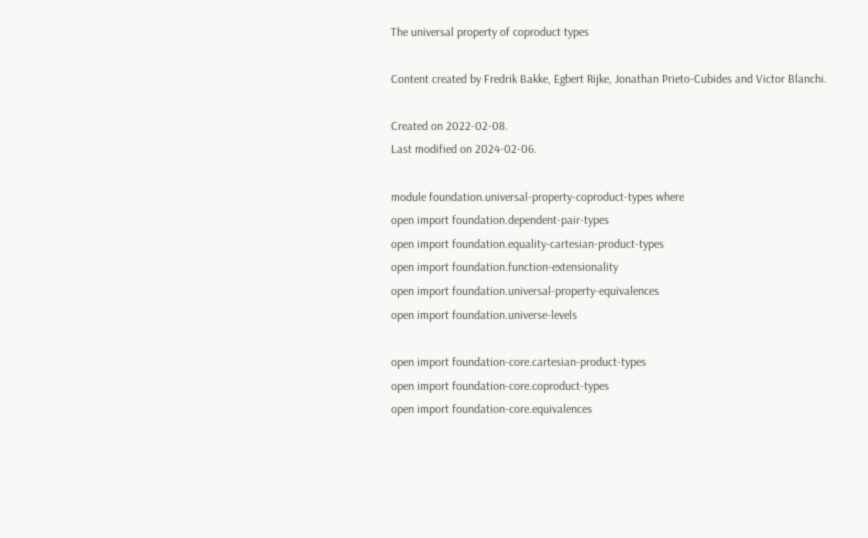The universal property of coproduct types

Content created by Fredrik Bakke, Egbert Rijke, Jonathan Prieto-Cubides and Victor Blanchi.

Created on 2022-02-08.
Last modified on 2024-02-06.

module foundation.universal-property-coproduct-types where
open import foundation.dependent-pair-types
open import foundation.equality-cartesian-product-types
open import foundation.function-extensionality
open import foundation.universal-property-equivalences
open import foundation.universe-levels

open import foundation-core.cartesian-product-types
open import foundation-core.coproduct-types
open import foundation-core.equivalences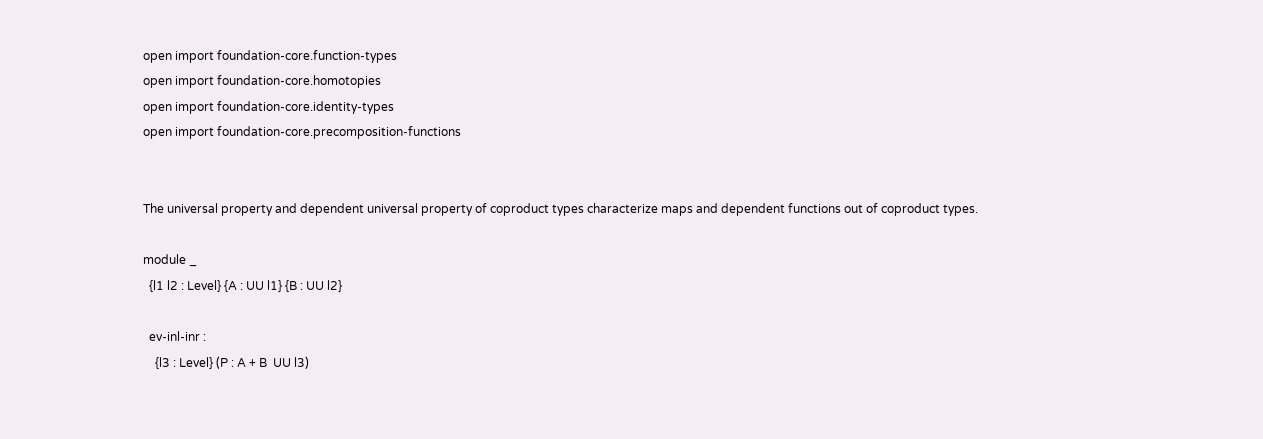open import foundation-core.function-types
open import foundation-core.homotopies
open import foundation-core.identity-types
open import foundation-core.precomposition-functions


The universal property and dependent universal property of coproduct types characterize maps and dependent functions out of coproduct types.

module _
  {l1 l2 : Level} {A : UU l1} {B : UU l2}

  ev-inl-inr :
    {l3 : Level} (P : A + B  UU l3)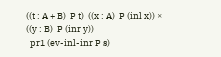((t : A + B)  P t)  ((x : A)  P (inl x)) × ((y : B)  P (inr y))
  pr1 (ev-inl-inr P s)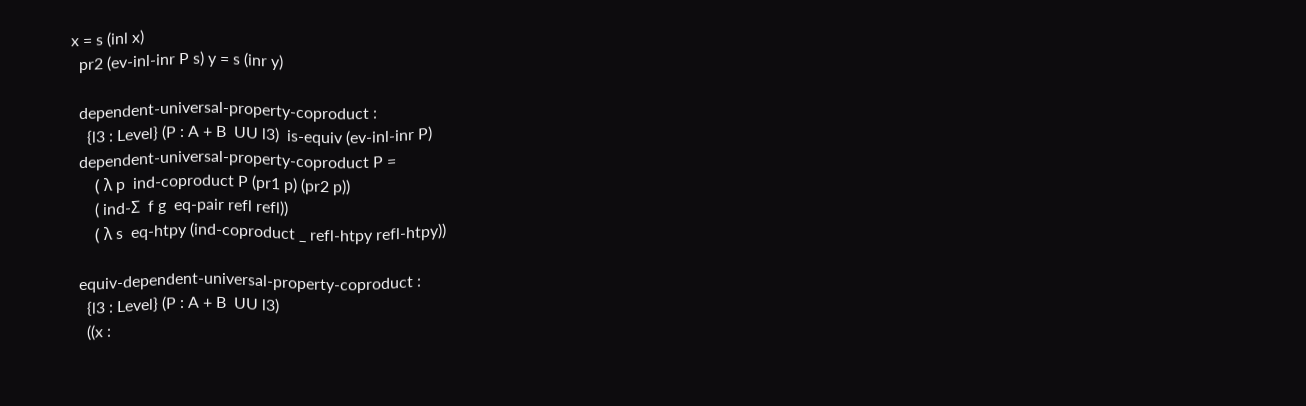x = s (inl x)
  pr2 (ev-inl-inr P s) y = s (inr y)

  dependent-universal-property-coproduct :
    {l3 : Level} (P : A + B  UU l3)  is-equiv (ev-inl-inr P)
  dependent-universal-property-coproduct P =
      ( λ p  ind-coproduct P (pr1 p) (pr2 p))
      ( ind-Σ  f g  eq-pair refl refl))
      ( λ s  eq-htpy (ind-coproduct _ refl-htpy refl-htpy))

  equiv-dependent-universal-property-coproduct :
    {l3 : Level} (P : A + B  UU l3)
    ((x :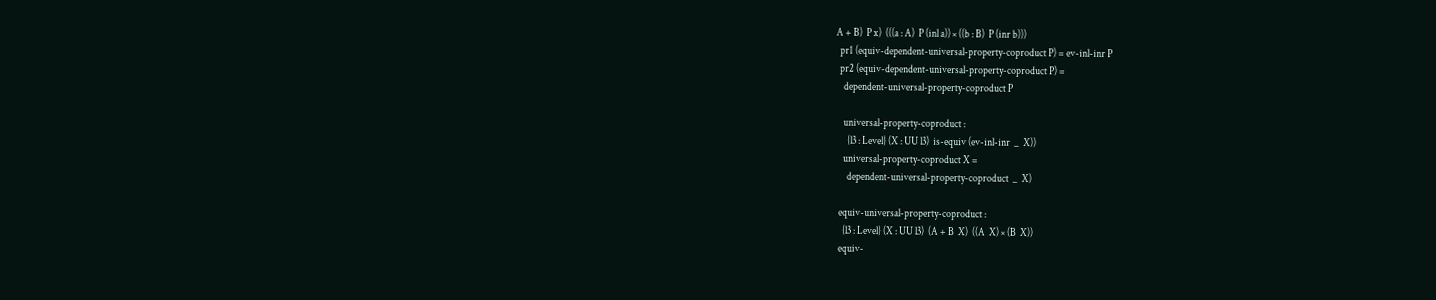A + B)  P x)  (((a : A)  P (inl a)) × ((b : B)  P (inr b)))
  pr1 (equiv-dependent-universal-property-coproduct P) = ev-inl-inr P
  pr2 (equiv-dependent-universal-property-coproduct P) =
    dependent-universal-property-coproduct P

    universal-property-coproduct :
      {l3 : Level} (X : UU l3)  is-equiv (ev-inl-inr  _  X))
    universal-property-coproduct X =
      dependent-universal-property-coproduct  _  X)

  equiv-universal-property-coproduct :
    {l3 : Level} (X : UU l3)  (A + B  X)  ((A  X) × (B  X))
  equiv-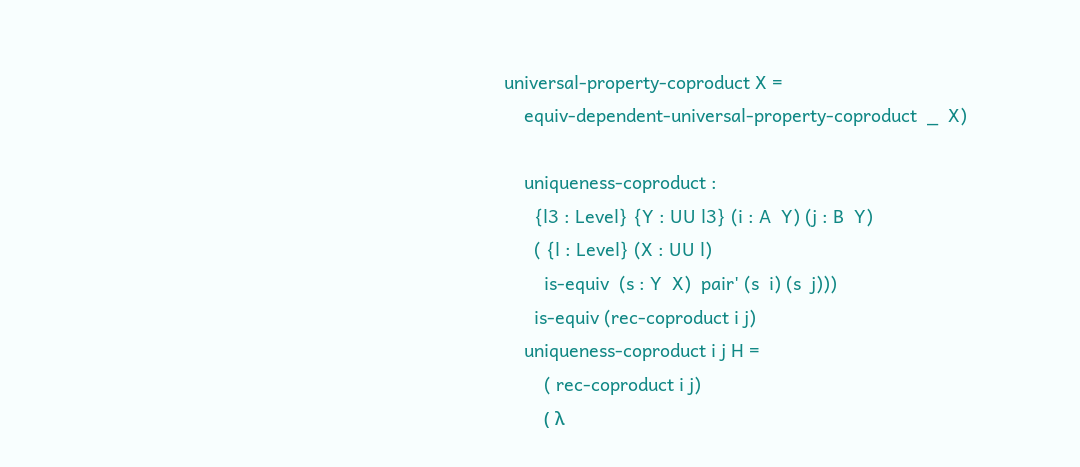universal-property-coproduct X =
    equiv-dependent-universal-property-coproduct  _  X)

    uniqueness-coproduct :
      {l3 : Level} {Y : UU l3} (i : A  Y) (j : B  Y)
      ( {l : Level} (X : UU l)
        is-equiv  (s : Y  X)  pair' (s  i) (s  j)))
      is-equiv (rec-coproduct i j)
    uniqueness-coproduct i j H =
        ( rec-coproduct i j)
        ( λ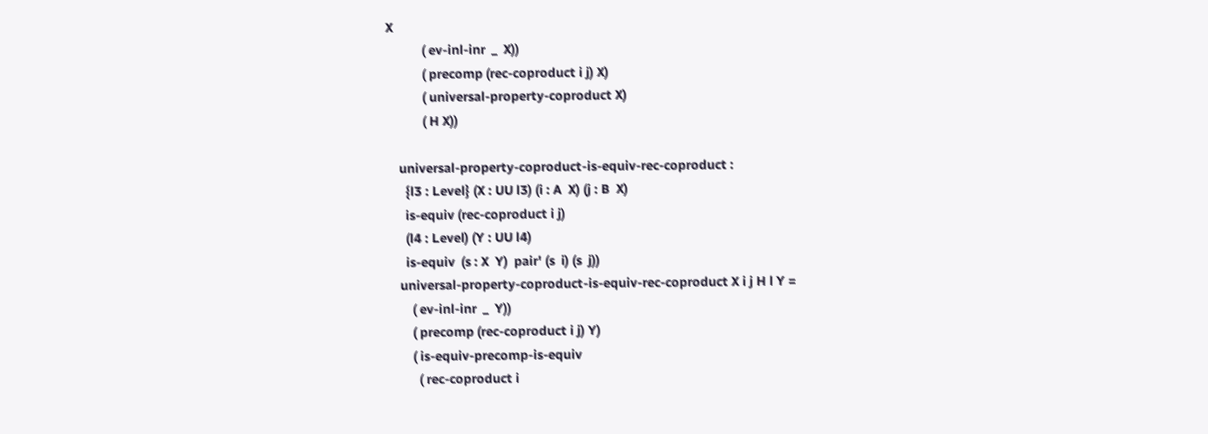X
            ( ev-inl-inr  _  X))
            ( precomp (rec-coproduct i j) X)
            ( universal-property-coproduct X)
            ( H X))

    universal-property-coproduct-is-equiv-rec-coproduct :
      {l3 : Level} (X : UU l3) (i : A  X) (j : B  X)
      is-equiv (rec-coproduct i j)
      (l4 : Level) (Y : UU l4)
      is-equiv  (s : X  Y)  pair' (s  i) (s  j))
    universal-property-coproduct-is-equiv-rec-coproduct X i j H l Y =
        ( ev-inl-inr  _  Y))
        ( precomp (rec-coproduct i j) Y)
        ( is-equiv-precomp-is-equiv
          ( rec-coproduct i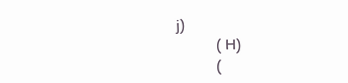j)
          ( H)
          (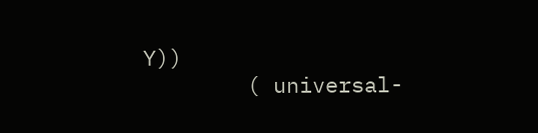Y))
        ( universal-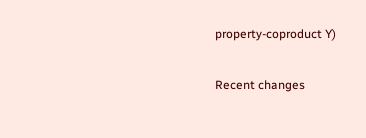property-coproduct Y)

Recent changes